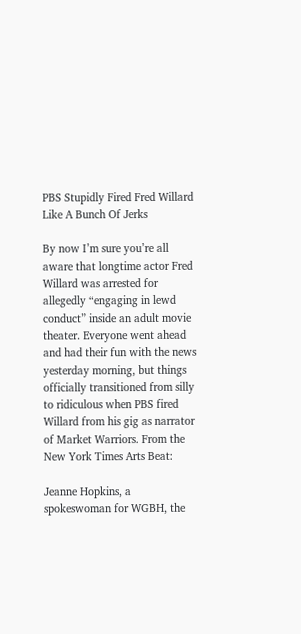PBS Stupidly Fired Fred Willard Like A Bunch Of Jerks

By now I’m sure you’re all aware that longtime actor Fred Willard was arrested for allegedly “engaging in lewd conduct” inside an adult movie theater. Everyone went ahead and had their fun with the news yesterday morning, but things officially transitioned from silly to ridiculous when PBS fired Willard from his gig as narrator of Market Warriors. From the New York Times Arts Beat:

Jeanne Hopkins, a spokeswoman for WGBH, the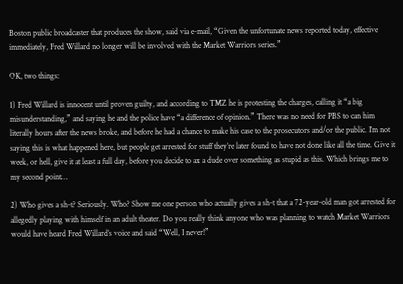Boston public broadcaster that produces the show, said via e-mail, “Given the unfortunate news reported today, effective immediately, Fred Willard no longer will be involved with the Market Warriors series.”

OK, two things:

1) Fred Willard is innocent until proven guilty, and according to TMZ he is protesting the charges, calling it “a big misunderstanding,” and saying he and the police have “a difference of opinion.” There was no need for PBS to can him literally hours after the news broke, and before he had a chance to make his case to the prosecutors and/or the public. I’m not saying this is what happened here, but people get arrested for stuff they’re later found to have not done like all the time. Give it week, or hell, give it at least a full day, before you decide to ax a dude over something as stupid as this. Which brings me to my second point…

2) Who gives a sh-t? Seriously. Who? Show me one person who actually gives a sh-t that a 72-year-old man got arrested for allegedly playing with himself in an adult theater. Do you really think anyone who was planning to watch Market Warriors would have heard Fred Willard’s voice and said “Well, I never!”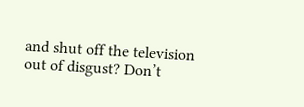and shut off the television out of disgust? Don’t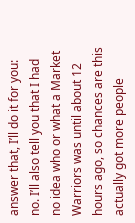answer that, I’ll do it for you: no. I’ll also tell you that I had no idea who or what a Market Warriors was until about 12 hours ago, so chances are this actually got more people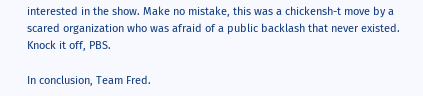interested in the show. Make no mistake, this was a chickensh-t move by a scared organization who was afraid of a public backlash that never existed. Knock it off, PBS.

In conclusion, Team Fred.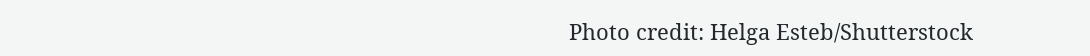Photo credit: Helga Esteb/Shutterstock